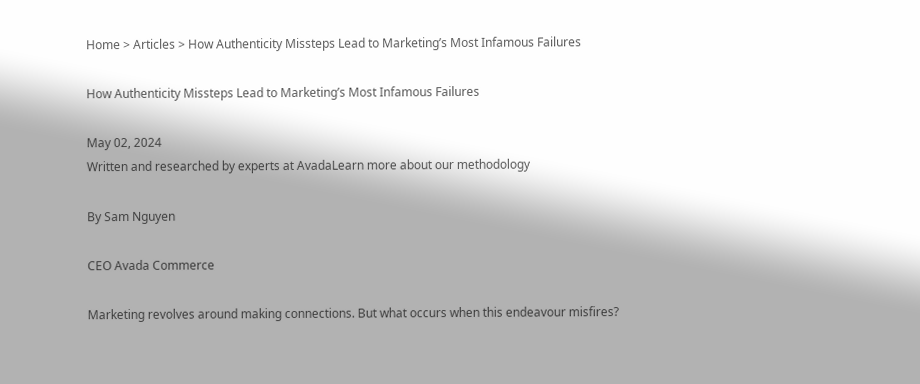Home > Articles > How Authenticity Missteps Lead to Marketing’s Most Infamous Failures

How Authenticity Missteps Lead to Marketing’s Most Infamous Failures

May 02, 2024
Written and researched by experts at AvadaLearn more about our methodology

By Sam Nguyen

CEO Avada Commerce

Marketing revolves around making connections. But what occurs when this endeavour misfires?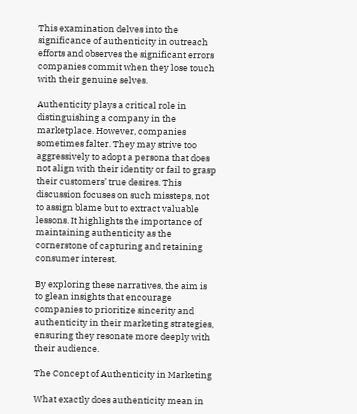This examination delves into the significance of authenticity in outreach efforts and observes the significant errors companies commit when they lose touch with their genuine selves.

Authenticity plays a critical role in distinguishing a company in the marketplace. However, companies sometimes falter. They may strive too aggressively to adopt a persona that does not align with their identity or fail to grasp their customers’ true desires. This discussion focuses on such missteps, not to assign blame but to extract valuable lessons. It highlights the importance of maintaining authenticity as the cornerstone of capturing and retaining consumer interest.

By exploring these narratives, the aim is to glean insights that encourage companies to prioritize sincerity and authenticity in their marketing strategies, ensuring they resonate more deeply with their audience.

The Concept of Authenticity in Marketing

What exactly does authenticity mean in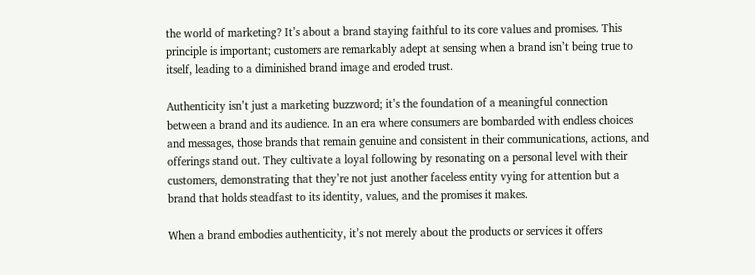the world of marketing? It’s about a brand staying faithful to its core values and promises. This principle is important; customers are remarkably adept at sensing when a brand isn’t being true to itself, leading to a diminished brand image and eroded trust.

Authenticity isn’t just a marketing buzzword; it’s the foundation of a meaningful connection between a brand and its audience. In an era where consumers are bombarded with endless choices and messages, those brands that remain genuine and consistent in their communications, actions, and offerings stand out. They cultivate a loyal following by resonating on a personal level with their customers, demonstrating that they’re not just another faceless entity vying for attention but a brand that holds steadfast to its identity, values, and the promises it makes.

When a brand embodies authenticity, it’s not merely about the products or services it offers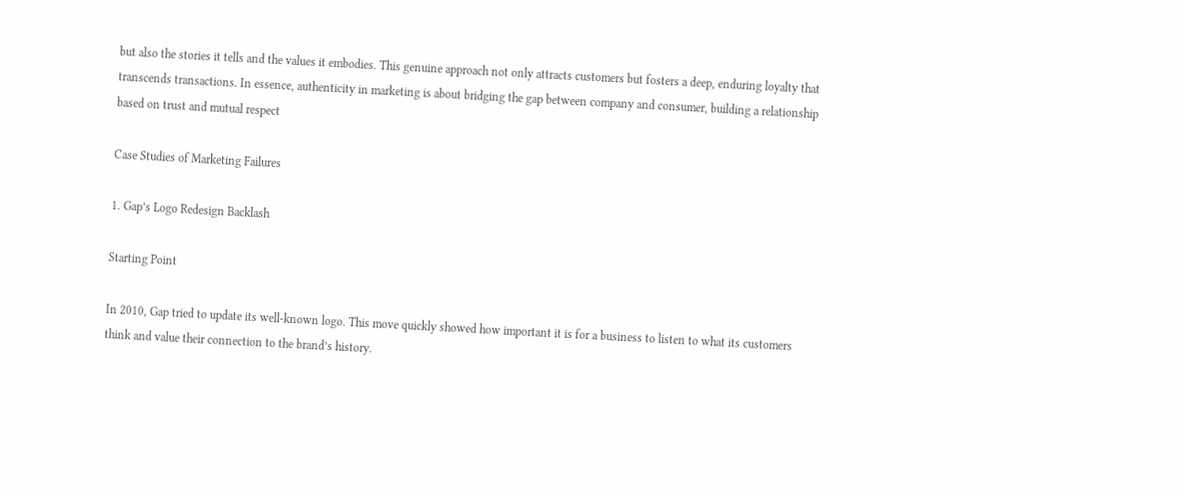but also the stories it tells and the values it embodies. This genuine approach not only attracts customers but fosters a deep, enduring loyalty that transcends transactions. In essence, authenticity in marketing is about bridging the gap between company and consumer, building a relationship based on trust and mutual respect

Case Studies of Marketing Failures

1. Gap’s Logo Redesign Backlash

Starting Point

In 2010, Gap tried to update its well-known logo. This move quickly showed how important it is for a business to listen to what its customers think and value their connection to the brand’s history.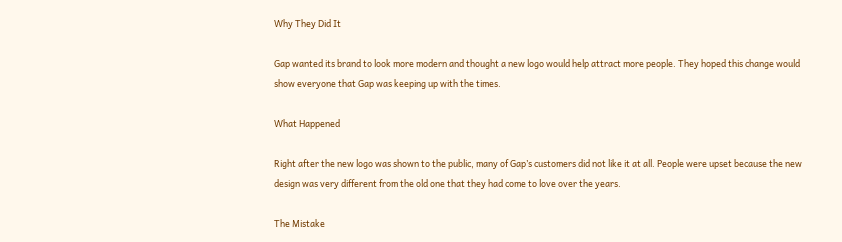Why They Did It

Gap wanted its brand to look more modern and thought a new logo would help attract more people. They hoped this change would show everyone that Gap was keeping up with the times.

What Happened

Right after the new logo was shown to the public, many of Gap’s customers did not like it at all. People were upset because the new design was very different from the old one that they had come to love over the years.

The Mistake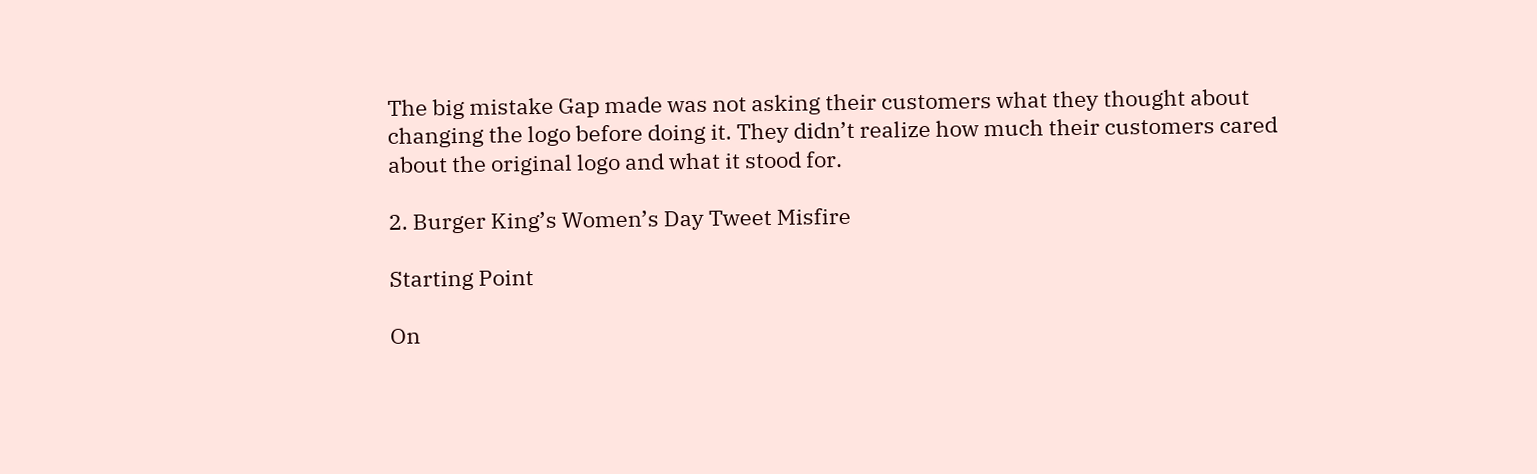The big mistake Gap made was not asking their customers what they thought about changing the logo before doing it. They didn’t realize how much their customers cared about the original logo and what it stood for.

2. Burger King’s Women’s Day Tweet Misfire

Starting Point

On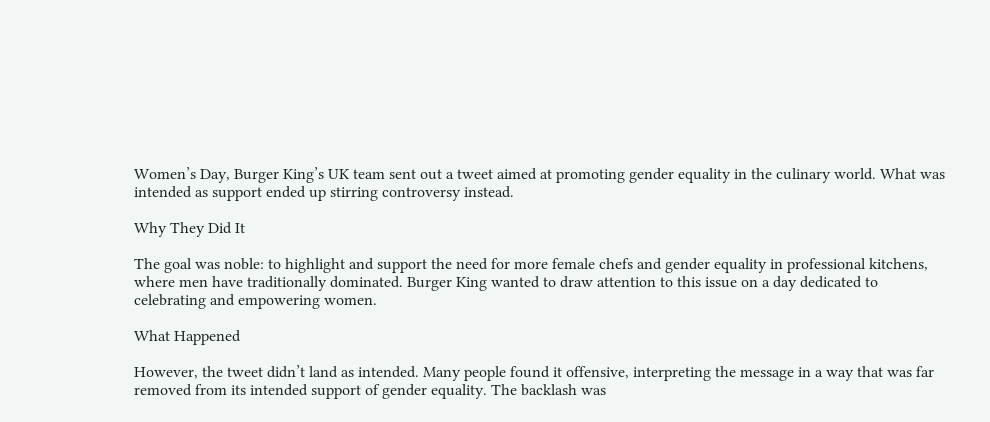Women’s Day, Burger King’s UK team sent out a tweet aimed at promoting gender equality in the culinary world. What was intended as support ended up stirring controversy instead.

Why They Did It

The goal was noble: to highlight and support the need for more female chefs and gender equality in professional kitchens, where men have traditionally dominated. Burger King wanted to draw attention to this issue on a day dedicated to celebrating and empowering women.

What Happened

However, the tweet didn’t land as intended. Many people found it offensive, interpreting the message in a way that was far removed from its intended support of gender equality. The backlash was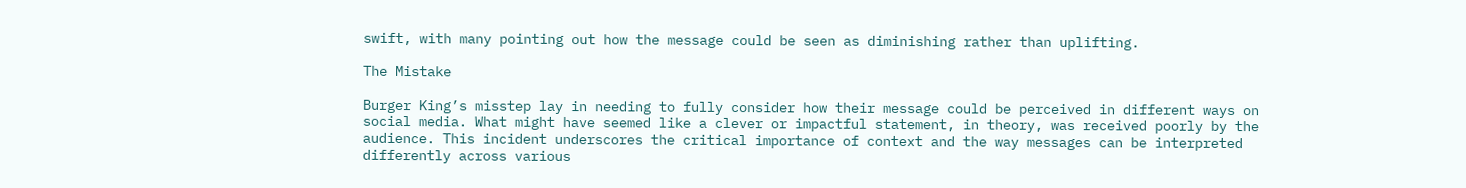swift, with many pointing out how the message could be seen as diminishing rather than uplifting.

The Mistake

Burger King’s misstep lay in needing to fully consider how their message could be perceived in different ways on social media. What might have seemed like a clever or impactful statement, in theory, was received poorly by the audience. This incident underscores the critical importance of context and the way messages can be interpreted differently across various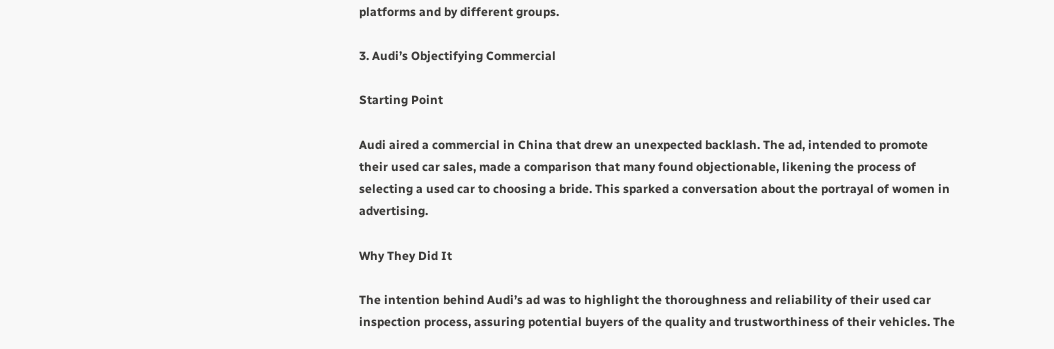platforms and by different groups.

3. Audi’s Objectifying Commercial

Starting Point

Audi aired a commercial in China that drew an unexpected backlash. The ad, intended to promote their used car sales, made a comparison that many found objectionable, likening the process of selecting a used car to choosing a bride. This sparked a conversation about the portrayal of women in advertising.

Why They Did It

The intention behind Audi’s ad was to highlight the thoroughness and reliability of their used car inspection process, assuring potential buyers of the quality and trustworthiness of their vehicles. The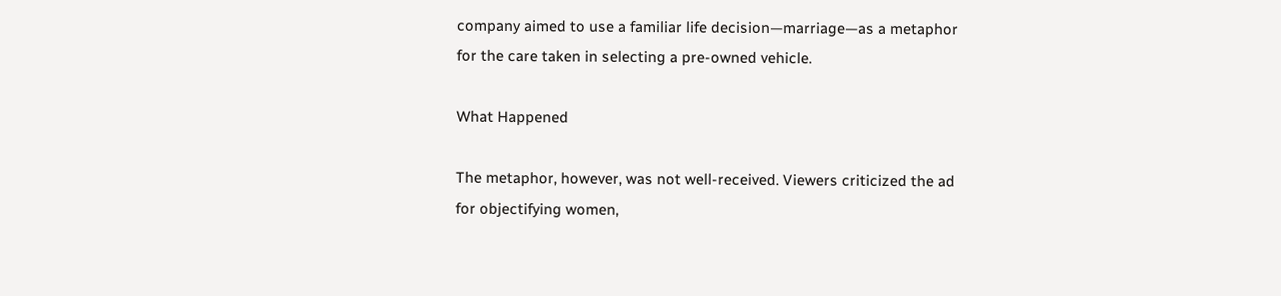company aimed to use a familiar life decision—marriage—as a metaphor for the care taken in selecting a pre-owned vehicle.

What Happened

The metaphor, however, was not well-received. Viewers criticized the ad for objectifying women,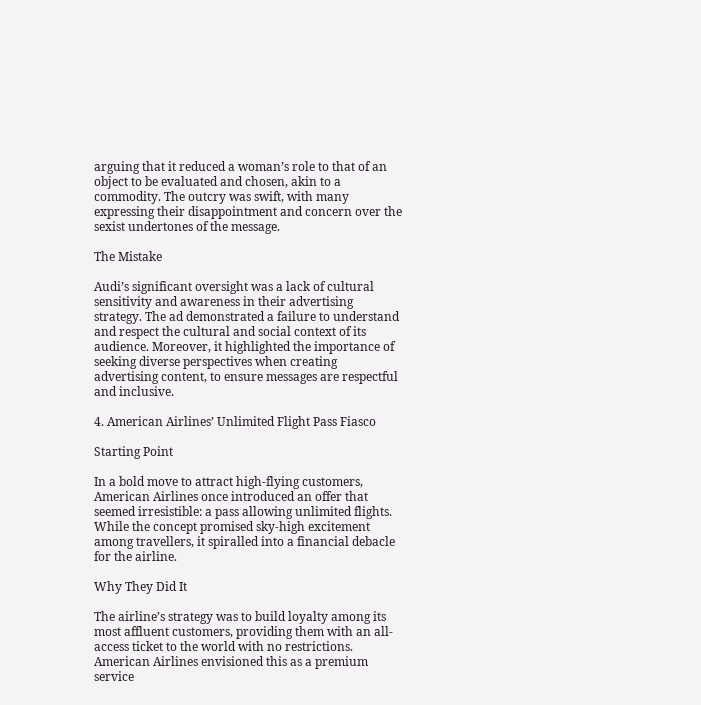arguing that it reduced a woman’s role to that of an object to be evaluated and chosen, akin to a commodity. The outcry was swift, with many expressing their disappointment and concern over the sexist undertones of the message.

The Mistake

Audi’s significant oversight was a lack of cultural sensitivity and awareness in their advertising strategy. The ad demonstrated a failure to understand and respect the cultural and social context of its audience. Moreover, it highlighted the importance of seeking diverse perspectives when creating advertising content, to ensure messages are respectful and inclusive.

4. American Airlines’ Unlimited Flight Pass Fiasco

Starting Point

In a bold move to attract high-flying customers, American Airlines once introduced an offer that seemed irresistible: a pass allowing unlimited flights. While the concept promised sky-high excitement among travellers, it spiralled into a financial debacle for the airline.

Why They Did It

The airline’s strategy was to build loyalty among its most affluent customers, providing them with an all-access ticket to the world with no restrictions. American Airlines envisioned this as a premium service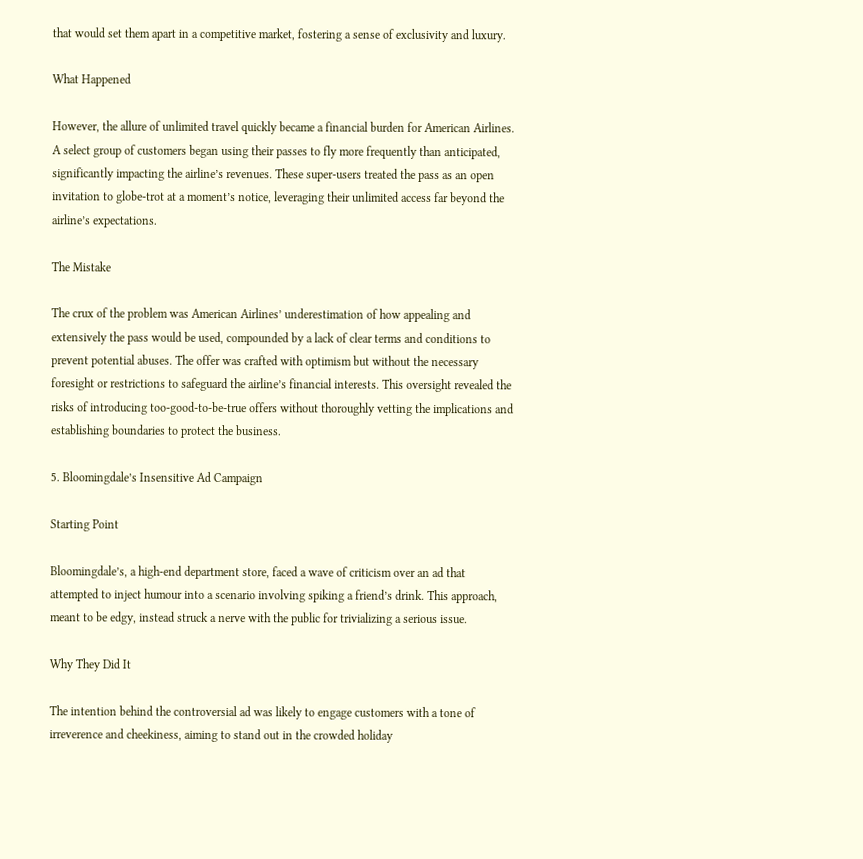that would set them apart in a competitive market, fostering a sense of exclusivity and luxury.

What Happened

However, the allure of unlimited travel quickly became a financial burden for American Airlines. A select group of customers began using their passes to fly more frequently than anticipated, significantly impacting the airline’s revenues. These super-users treated the pass as an open invitation to globe-trot at a moment’s notice, leveraging their unlimited access far beyond the airline’s expectations.

The Mistake

The crux of the problem was American Airlines’ underestimation of how appealing and extensively the pass would be used, compounded by a lack of clear terms and conditions to prevent potential abuses. The offer was crafted with optimism but without the necessary foresight or restrictions to safeguard the airline’s financial interests. This oversight revealed the risks of introducing too-good-to-be-true offers without thoroughly vetting the implications and establishing boundaries to protect the business.

5. Bloomingdale’s Insensitive Ad Campaign

Starting Point

Bloomingdale’s, a high-end department store, faced a wave of criticism over an ad that attempted to inject humour into a scenario involving spiking a friend’s drink. This approach, meant to be edgy, instead struck a nerve with the public for trivializing a serious issue.

Why They Did It

The intention behind the controversial ad was likely to engage customers with a tone of irreverence and cheekiness, aiming to stand out in the crowded holiday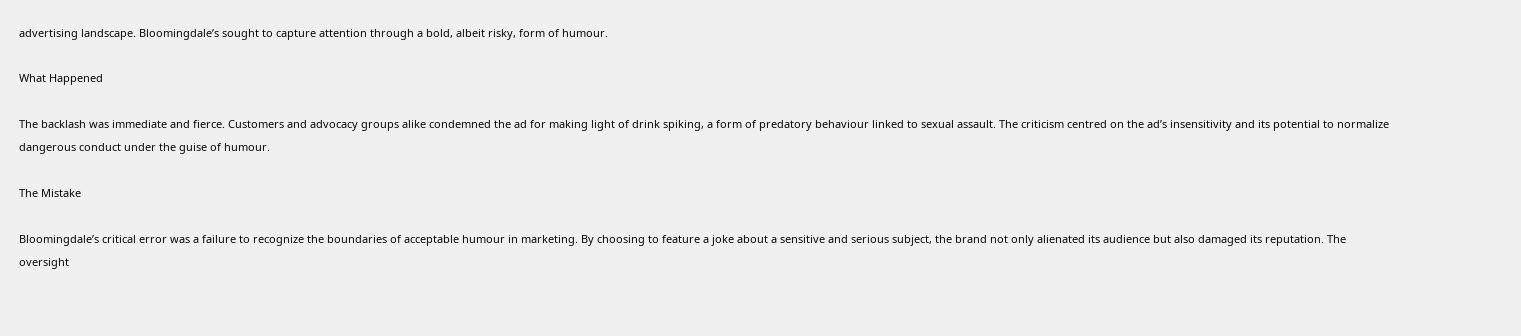advertising landscape. Bloomingdale’s sought to capture attention through a bold, albeit risky, form of humour.

What Happened

The backlash was immediate and fierce. Customers and advocacy groups alike condemned the ad for making light of drink spiking, a form of predatory behaviour linked to sexual assault. The criticism centred on the ad’s insensitivity and its potential to normalize dangerous conduct under the guise of humour.

The Mistake

Bloomingdale’s critical error was a failure to recognize the boundaries of acceptable humour in marketing. By choosing to feature a joke about a sensitive and serious subject, the brand not only alienated its audience but also damaged its reputation. The oversight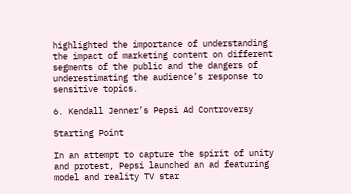highlighted the importance of understanding the impact of marketing content on different segments of the public and the dangers of underestimating the audience’s response to sensitive topics.

6. Kendall Jenner’s Pepsi Ad Controversy

Starting Point

In an attempt to capture the spirit of unity and protest, Pepsi launched an ad featuring model and reality TV star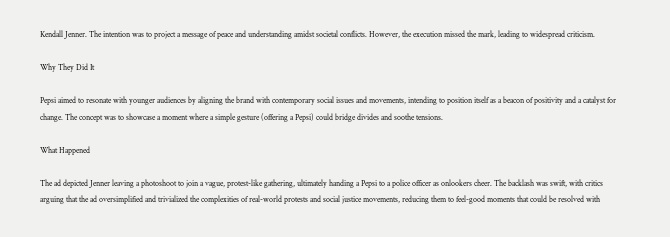Kendall Jenner. The intention was to project a message of peace and understanding amidst societal conflicts. However, the execution missed the mark, leading to widespread criticism.

Why They Did It

Pepsi aimed to resonate with younger audiences by aligning the brand with contemporary social issues and movements, intending to position itself as a beacon of positivity and a catalyst for change. The concept was to showcase a moment where a simple gesture (offering a Pepsi) could bridge divides and soothe tensions.

What Happened

The ad depicted Jenner leaving a photoshoot to join a vague, protest-like gathering, ultimately handing a Pepsi to a police officer as onlookers cheer. The backlash was swift, with critics arguing that the ad oversimplified and trivialized the complexities of real-world protests and social justice movements, reducing them to feel-good moments that could be resolved with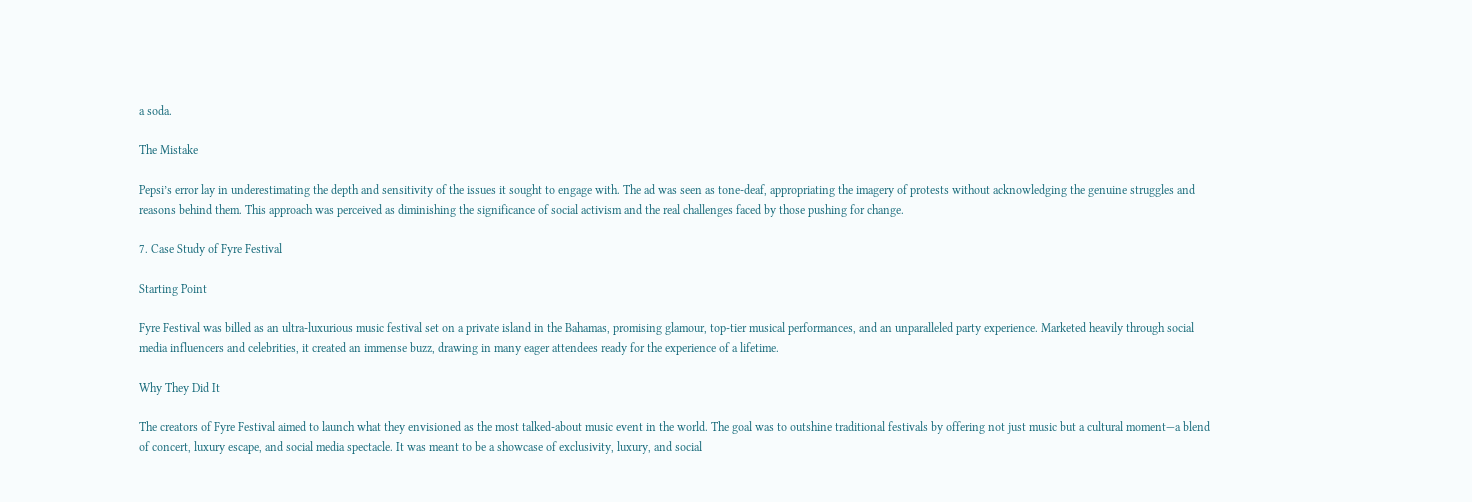a soda.

The Mistake

Pepsi’s error lay in underestimating the depth and sensitivity of the issues it sought to engage with. The ad was seen as tone-deaf, appropriating the imagery of protests without acknowledging the genuine struggles and reasons behind them. This approach was perceived as diminishing the significance of social activism and the real challenges faced by those pushing for change.

7. Case Study of Fyre Festival

Starting Point

Fyre Festival was billed as an ultra-luxurious music festival set on a private island in the Bahamas, promising glamour, top-tier musical performances, and an unparalleled party experience. Marketed heavily through social media influencers and celebrities, it created an immense buzz, drawing in many eager attendees ready for the experience of a lifetime.

Why They Did It

The creators of Fyre Festival aimed to launch what they envisioned as the most talked-about music event in the world. The goal was to outshine traditional festivals by offering not just music but a cultural moment—a blend of concert, luxury escape, and social media spectacle. It was meant to be a showcase of exclusivity, luxury, and social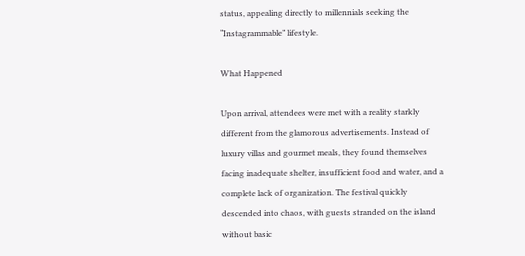status, appealing directly to millennials seeking the “Instagrammable” lifestyle.

What Happened

Upon arrival, attendees were met with a reality starkly different from the glamorous advertisements. Instead of luxury villas and gourmet meals, they found themselves facing inadequate shelter, insufficient food and water, and a complete lack of organization. The festival quickly descended into chaos, with guests stranded on the island without basic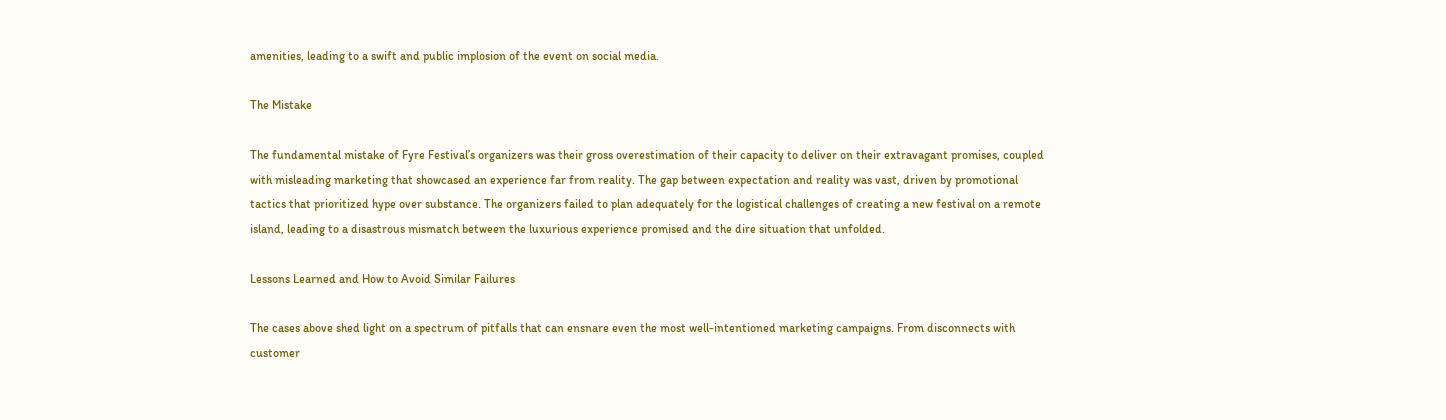amenities, leading to a swift and public implosion of the event on social media.

The Mistake

The fundamental mistake of Fyre Festival’s organizers was their gross overestimation of their capacity to deliver on their extravagant promises, coupled with misleading marketing that showcased an experience far from reality. The gap between expectation and reality was vast, driven by promotional tactics that prioritized hype over substance. The organizers failed to plan adequately for the logistical challenges of creating a new festival on a remote island, leading to a disastrous mismatch between the luxurious experience promised and the dire situation that unfolded.

Lessons Learned and How to Avoid Similar Failures

The cases above shed light on a spectrum of pitfalls that can ensnare even the most well-intentioned marketing campaigns. From disconnects with customer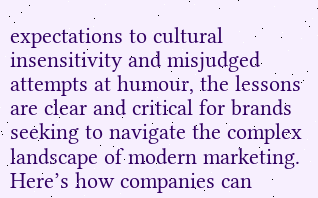expectations to cultural insensitivity and misjudged attempts at humour, the lessons are clear and critical for brands seeking to navigate the complex landscape of modern marketing. Here’s how companies can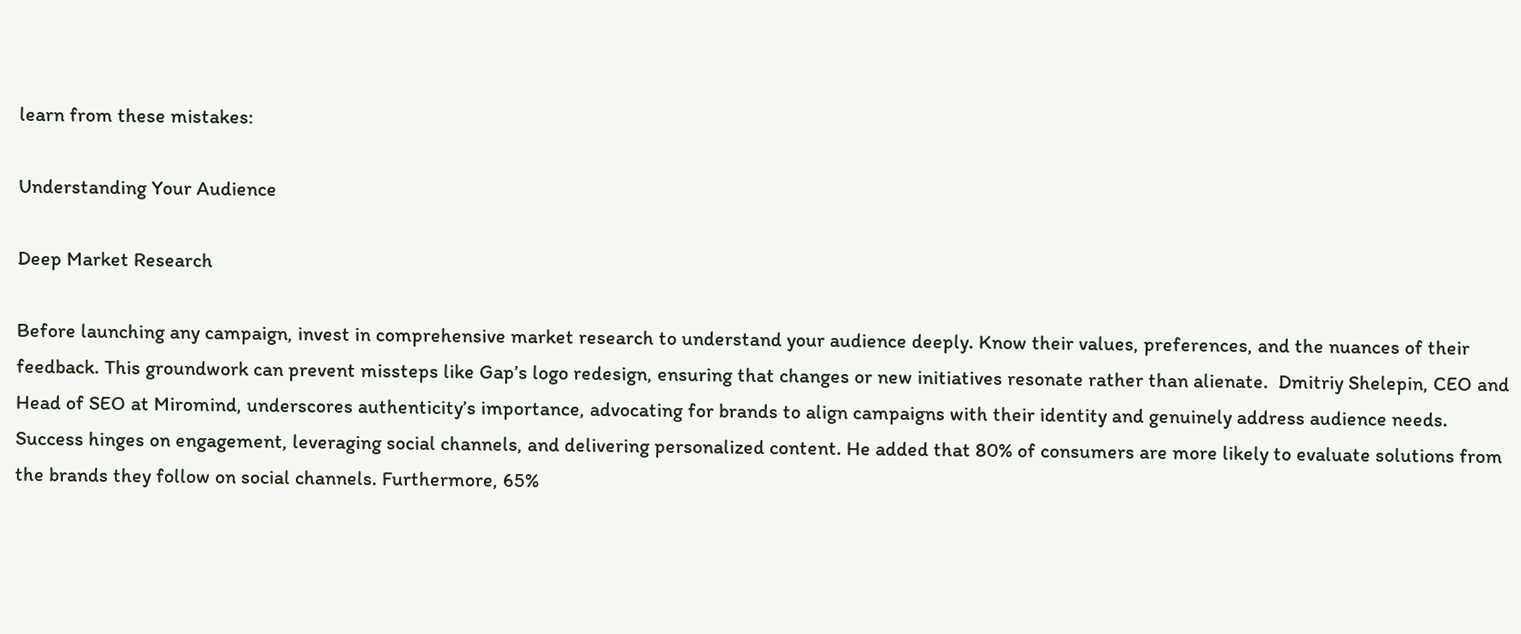learn from these mistakes:

Understanding Your Audience

Deep Market Research

Before launching any campaign, invest in comprehensive market research to understand your audience deeply. Know their values, preferences, and the nuances of their feedback. This groundwork can prevent missteps like Gap’s logo redesign, ensuring that changes or new initiatives resonate rather than alienate.  Dmitriy Shelepin, CEO and Head of SEO at Miromind, underscores authenticity’s importance, advocating for brands to align campaigns with their identity and genuinely address audience needs. Success hinges on engagement, leveraging social channels, and delivering personalized content. He added that 80% of consumers are more likely to evaluate solutions from the brands they follow on social channels. Furthermore, 65%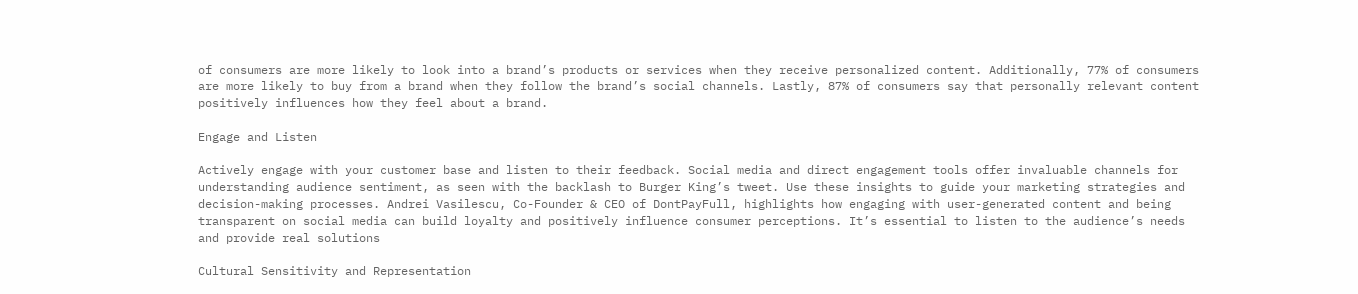of consumers are more likely to look into a brand’s products or services when they receive personalized content. Additionally, 77% of consumers are more likely to buy from a brand when they follow the brand’s social channels. Lastly, 87% of consumers say that personally relevant content positively influences how they feel about a brand.

Engage and Listen

Actively engage with your customer base and listen to their feedback. Social media and direct engagement tools offer invaluable channels for understanding audience sentiment, as seen with the backlash to Burger King’s tweet. Use these insights to guide your marketing strategies and decision-making processes. Andrei Vasilescu, Co-Founder & CEO of DontPayFull, highlights how engaging with user-generated content and being transparent on social media can build loyalty and positively influence consumer perceptions. It’s essential to listen to the audience’s needs and provide real solutions

Cultural Sensitivity and Representation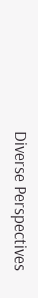Diverse Perspectives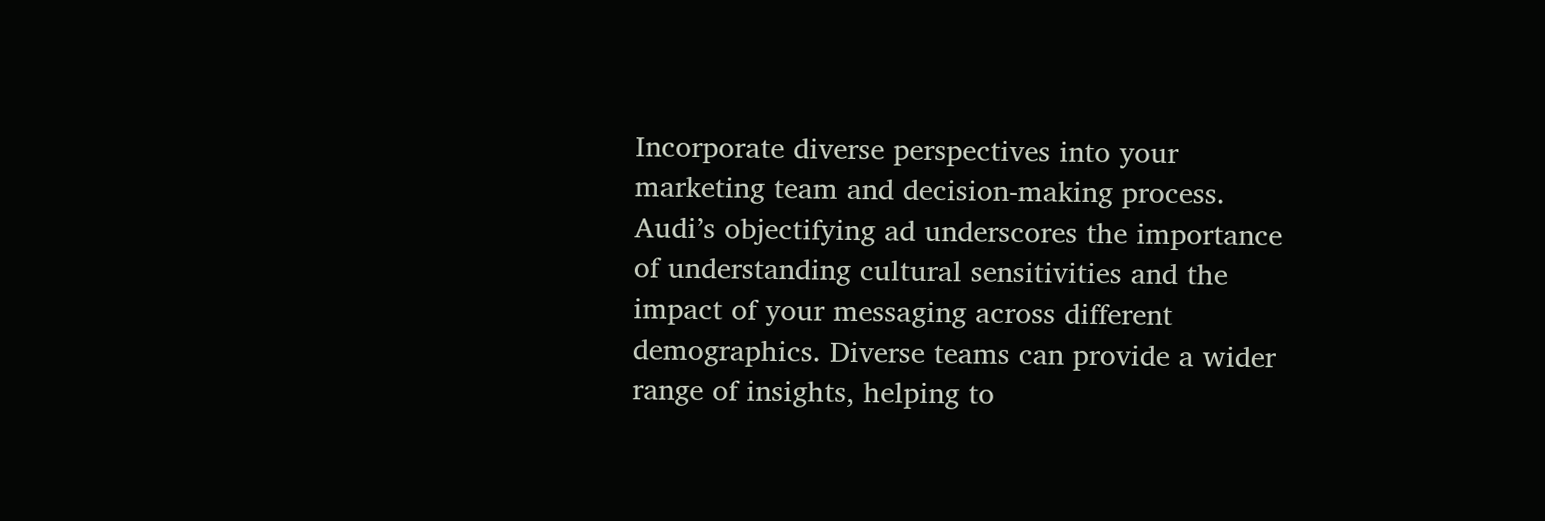Incorporate diverse perspectives into your marketing team and decision-making process. Audi’s objectifying ad underscores the importance of understanding cultural sensitivities and the impact of your messaging across different demographics. Diverse teams can provide a wider range of insights, helping to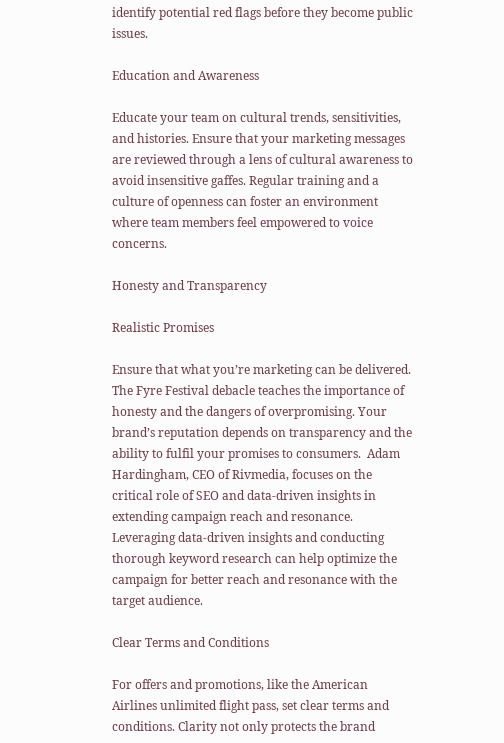identify potential red flags before they become public issues.

Education and Awareness

Educate your team on cultural trends, sensitivities, and histories. Ensure that your marketing messages are reviewed through a lens of cultural awareness to avoid insensitive gaffes. Regular training and a culture of openness can foster an environment where team members feel empowered to voice concerns.

Honesty and Transparency

Realistic Promises

Ensure that what you’re marketing can be delivered. The Fyre Festival debacle teaches the importance of honesty and the dangers of overpromising. Your brand’s reputation depends on transparency and the ability to fulfil your promises to consumers.  Adam Hardingham, CEO of Rivmedia, focuses on the critical role of SEO and data-driven insights in extending campaign reach and resonance. Leveraging data-driven insights and conducting thorough keyword research can help optimize the campaign for better reach and resonance with the target audience.

Clear Terms and Conditions

For offers and promotions, like the American Airlines unlimited flight pass, set clear terms and conditions. Clarity not only protects the brand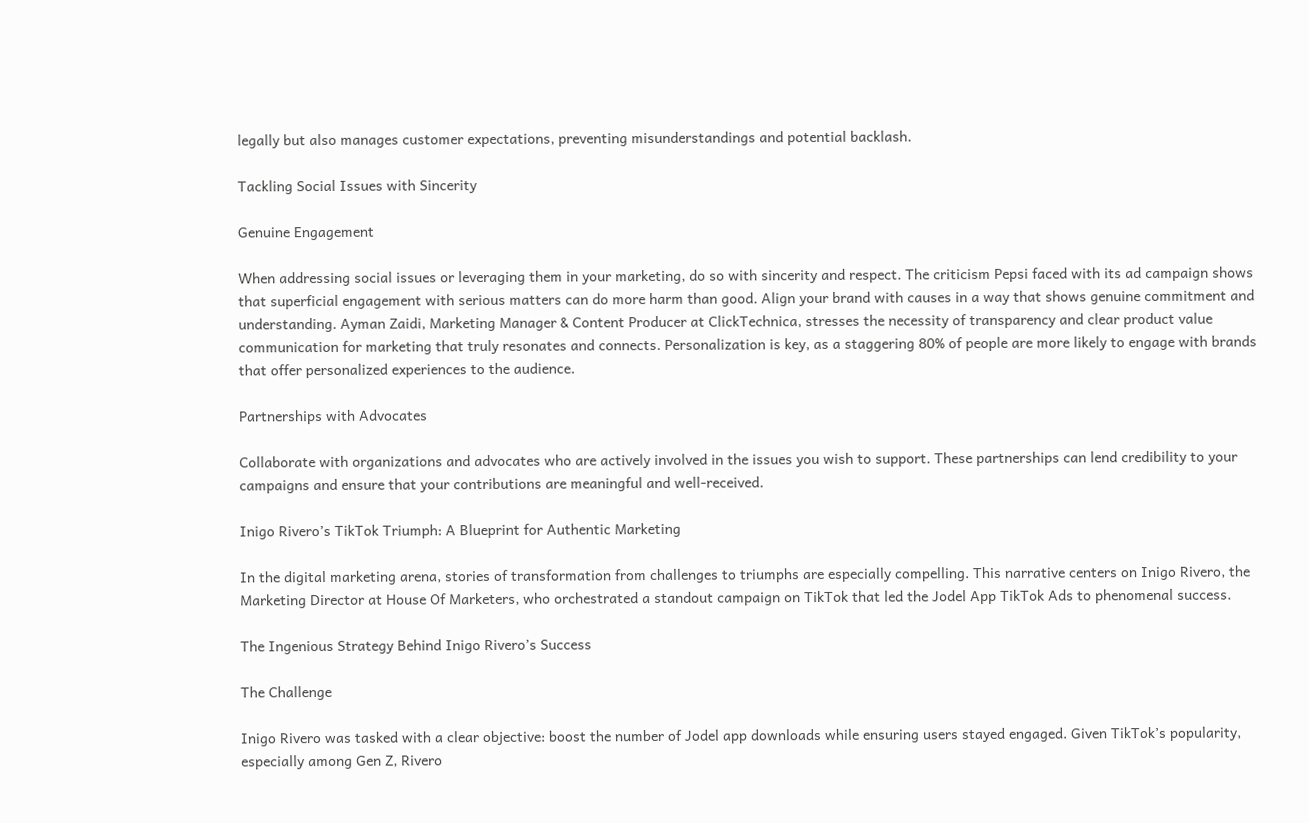legally but also manages customer expectations, preventing misunderstandings and potential backlash.

Tackling Social Issues with Sincerity

Genuine Engagement

When addressing social issues or leveraging them in your marketing, do so with sincerity and respect. The criticism Pepsi faced with its ad campaign shows that superficial engagement with serious matters can do more harm than good. Align your brand with causes in a way that shows genuine commitment and understanding. Ayman Zaidi, Marketing Manager & Content Producer at ClickTechnica, stresses the necessity of transparency and clear product value communication for marketing that truly resonates and connects. Personalization is key, as a staggering 80% of people are more likely to engage with brands that offer personalized experiences to the audience.

Partnerships with Advocates

Collaborate with organizations and advocates who are actively involved in the issues you wish to support. These partnerships can lend credibility to your campaigns and ensure that your contributions are meaningful and well-received.

Inigo Rivero’s TikTok Triumph: A Blueprint for Authentic Marketing

In the digital marketing arena, stories of transformation from challenges to triumphs are especially compelling. This narrative centers on Inigo Rivero, the Marketing Director at House Of Marketers, who orchestrated a standout campaign on TikTok that led the Jodel App TikTok Ads to phenomenal success.

The Ingenious Strategy Behind Inigo Rivero’s Success

The Challenge

Inigo Rivero was tasked with a clear objective: boost the number of Jodel app downloads while ensuring users stayed engaged. Given TikTok’s popularity, especially among Gen Z, Rivero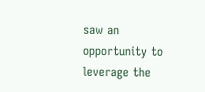saw an opportunity to leverage the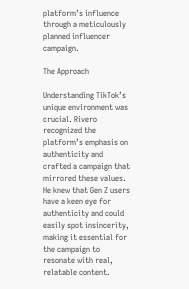platform’s influence through a meticulously planned influencer campaign.

The Approach

Understanding TikTok’s unique environment was crucial. Rivero recognized the platform’s emphasis on authenticity and crafted a campaign that mirrored these values. He knew that Gen Z users have a keen eye for authenticity and could easily spot insincerity, making it essential for the campaign to resonate with real, relatable content.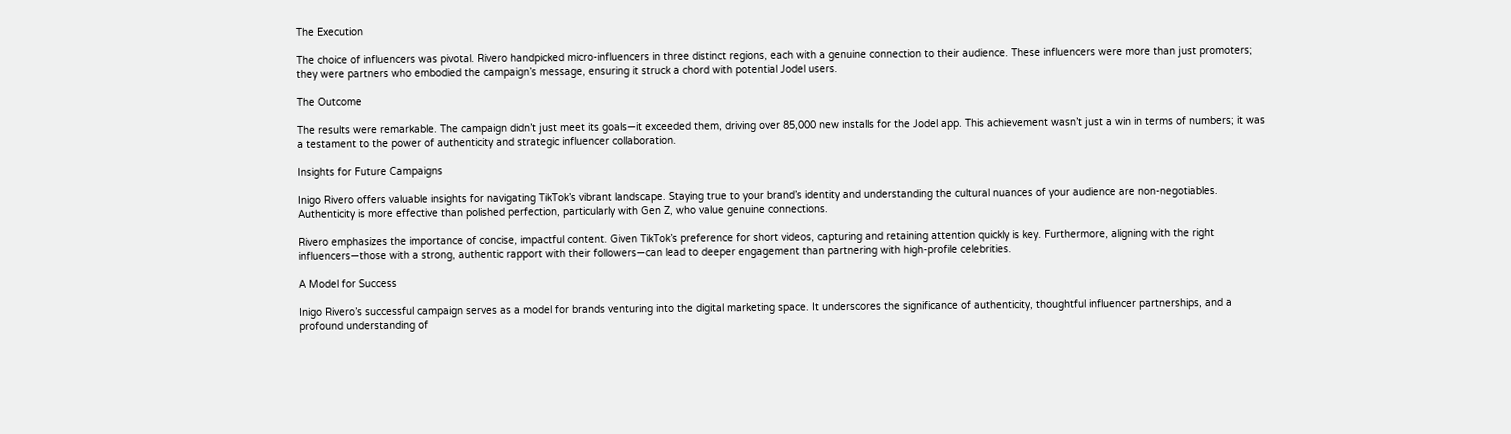The Execution

The choice of influencers was pivotal. Rivero handpicked micro-influencers in three distinct regions, each with a genuine connection to their audience. These influencers were more than just promoters; they were partners who embodied the campaign’s message, ensuring it struck a chord with potential Jodel users.

The Outcome

The results were remarkable. The campaign didn’t just meet its goals—it exceeded them, driving over 85,000 new installs for the Jodel app. This achievement wasn’t just a win in terms of numbers; it was a testament to the power of authenticity and strategic influencer collaboration.

Insights for Future Campaigns

Inigo Rivero offers valuable insights for navigating TikTok’s vibrant landscape. Staying true to your brand’s identity and understanding the cultural nuances of your audience are non-negotiables. Authenticity is more effective than polished perfection, particularly with Gen Z, who value genuine connections.

Rivero emphasizes the importance of concise, impactful content. Given TikTok’s preference for short videos, capturing and retaining attention quickly is key. Furthermore, aligning with the right influencers—those with a strong, authentic rapport with their followers—can lead to deeper engagement than partnering with high-profile celebrities.

A Model for Success

Inigo Rivero’s successful campaign serves as a model for brands venturing into the digital marketing space. It underscores the significance of authenticity, thoughtful influencer partnerships, and a profound understanding of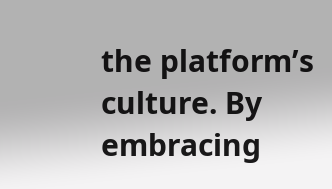the platform’s culture. By embracing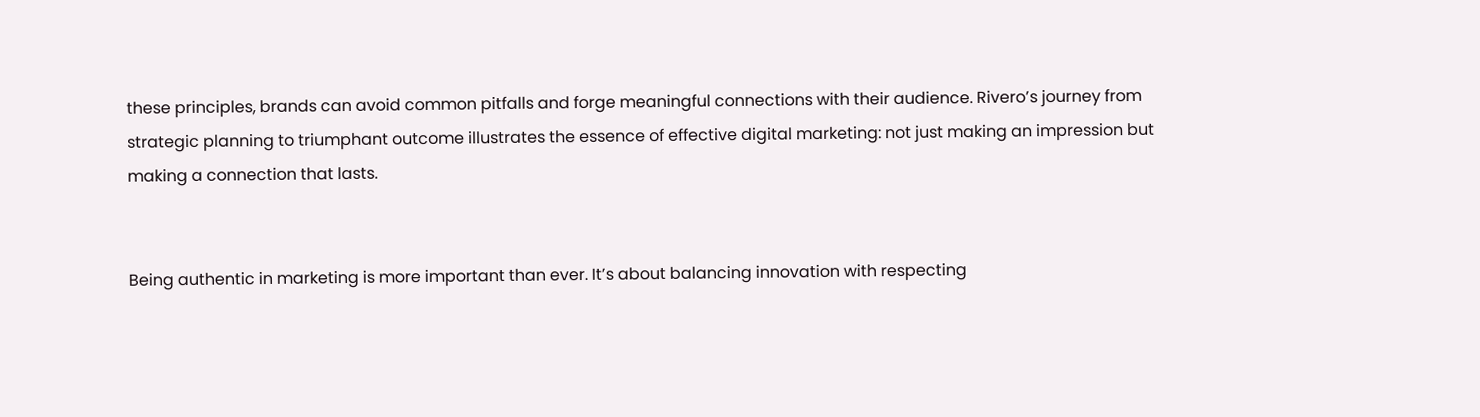these principles, brands can avoid common pitfalls and forge meaningful connections with their audience. Rivero’s journey from strategic planning to triumphant outcome illustrates the essence of effective digital marketing: not just making an impression but making a connection that lasts.


Being authentic in marketing is more important than ever. It’s about balancing innovation with respecting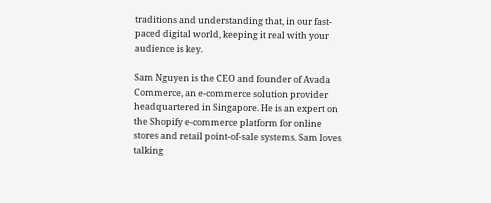traditions and understanding that, in our fast-paced digital world, keeping it real with your audience is key.

Sam Nguyen is the CEO and founder of Avada Commerce, an e-commerce solution provider headquartered in Singapore. He is an expert on the Shopify e-commerce platform for online stores and retail point-of-sale systems. Sam loves talking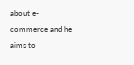about e-commerce and he aims to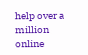help over a million online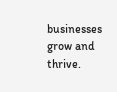businesses grow and thrive.